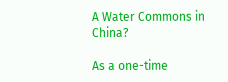A Water Commons in China?

As a one-time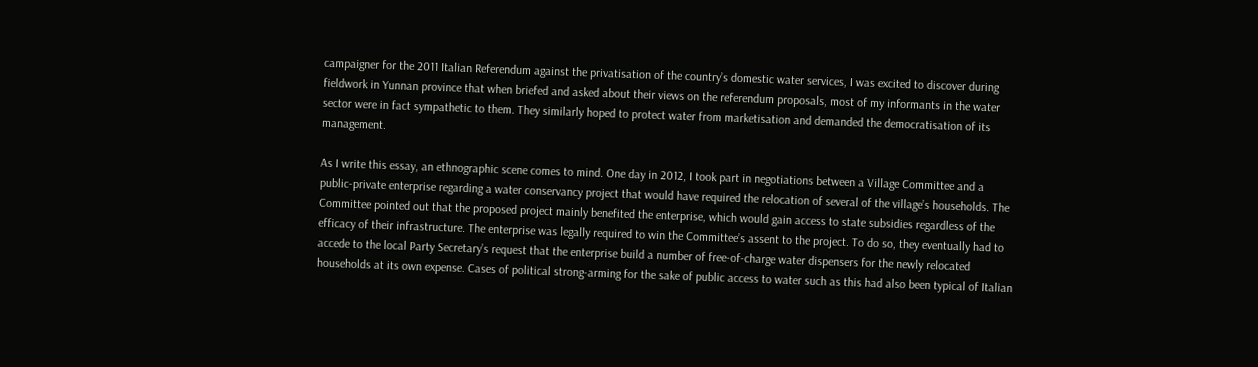campaigner for the 2011 Italian Referendum against the privatisation of the country’s domestic water services, I was excited to discover during fieldwork in Yunnan province that when briefed and asked about their views on the referendum proposals, most of my informants in the water sector were in fact sympathetic to them. They similarly hoped to protect water from marketisation and demanded the democratisation of its management.

As I write this essay, an ethnographic scene comes to mind. One day in 2012, I took part in negotiations between a Village Committee and a public-private enterprise regarding a water conservancy project that would have required the relocation of several of the village’s households. The Committee pointed out that the proposed project mainly benefited the enterprise, which would gain access to state subsidies regardless of the efficacy of their infrastructure. The enterprise was legally required to win the Committee’s assent to the project. To do so, they eventually had to accede to the local Party Secretary’s request that the enterprise build a number of free-of-charge water dispensers for the newly relocated households at its own expense. Cases of political strong-arming for the sake of public access to water such as this had also been typical of Italian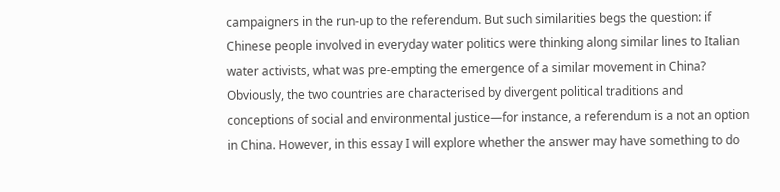campaigners in the run-up to the referendum. But such similarities begs the question: if Chinese people involved in everyday water politics were thinking along similar lines to Italian water activists, what was pre-empting the emergence of a similar movement in China? Obviously, the two countries are characterised by divergent political traditions and conceptions of social and environmental justice—for instance, a referendum is a not an option in China. However, in this essay I will explore whether the answer may have something to do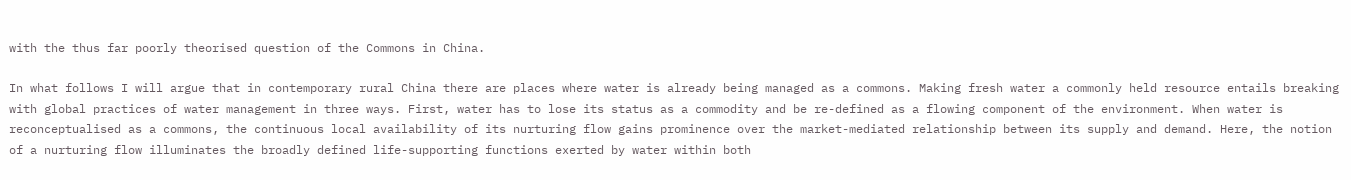with the thus far poorly theorised question of the Commons in China.

In what follows I will argue that in contemporary rural China there are places where water is already being managed as a commons. Making fresh water a commonly held resource entails breaking with global practices of water management in three ways. First, water has to lose its status as a commodity and be re-defined as a flowing component of the environment. When water is reconceptualised as a commons, the continuous local availability of its nurturing flow gains prominence over the market-mediated relationship between its supply and demand. Here, the notion of a nurturing flow illuminates the broadly defined life-supporting functions exerted by water within both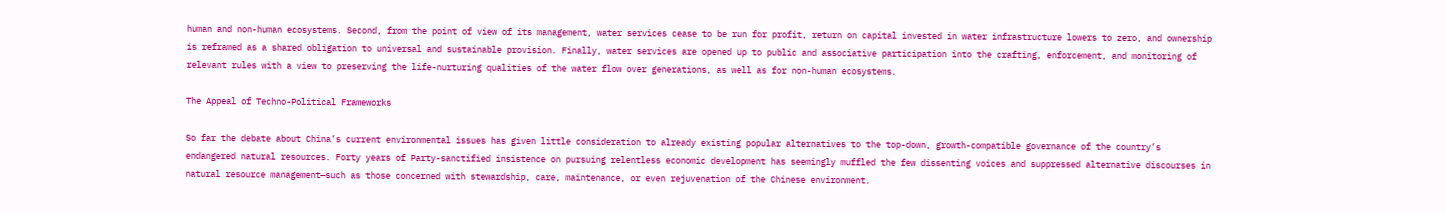human and non-human ecosystems. Second, from the point of view of its management, water services cease to be run for profit, return on capital invested in water infrastructure lowers to zero, and ownership is reframed as a shared obligation to universal and sustainable provision. Finally, water services are opened up to public and associative participation into the crafting, enforcement, and monitoring of relevant rules with a view to preserving the life-nurturing qualities of the water flow over generations, as well as for non-human ecosystems.

The Appeal of Techno-Political Frameworks

So far the debate about China’s current environmental issues has given little consideration to already existing popular alternatives to the top-down, growth-compatible governance of the country’s endangered natural resources. Forty years of Party-sanctified insistence on pursuing relentless economic development has seemingly muffled the few dissenting voices and suppressed alternative discourses in natural resource management—such as those concerned with stewardship, care, maintenance, or even rejuvenation of the Chinese environment.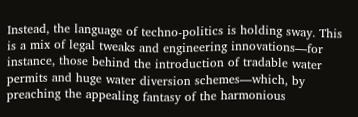Instead, the language of techno-politics is holding sway. This is a mix of legal tweaks and engineering innovations—for instance, those behind the introduction of tradable water permits and huge water diversion schemes—which, by preaching the appealing fantasy of the harmonious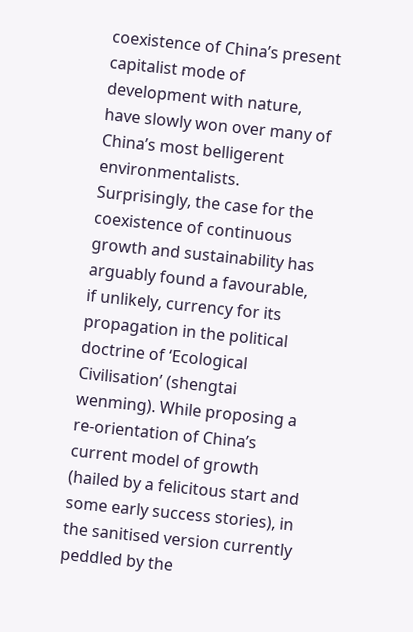coexistence of China’s present capitalist mode of development with nature, have slowly won over many of China’s most belligerent environmentalists. Surprisingly, the case for the coexistence of continuous growth and sustainability has arguably found a favourable, if unlikely, currency for its propagation in the political doctrine of ‘Ecological Civilisation’ (shengtai wenming). While proposing a re-orientation of China’s current model of growth (hailed by a felicitous start and some early success stories), in the sanitised version currently peddled by the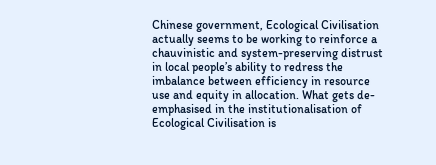Chinese government, Ecological Civilisation actually seems to be working to reinforce a chauvinistic and system-preserving distrust in local people’s ability to redress the imbalance between efficiency in resource use and equity in allocation. What gets de-emphasised in the institutionalisation of Ecological Civilisation is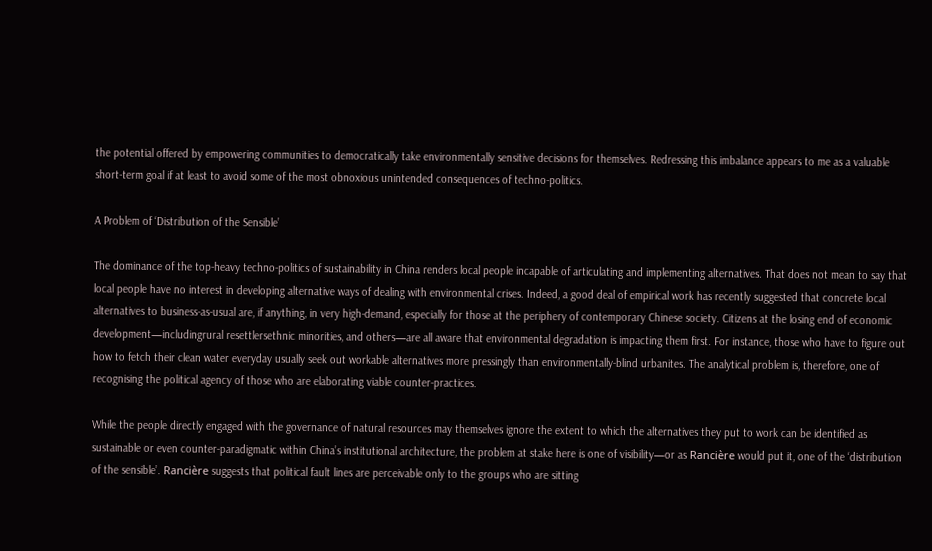the potential offered by empowering communities to democratically take environmentally sensitive decisions for themselves. Redressing this imbalance appears to me as a valuable short-term goal if at least to avoid some of the most obnoxious unintended consequences of techno-politics.

A Problem of ‘Distribution of the Sensible’

The dominance of the top-heavy techno-politics of sustainability in China renders local people incapable of articulating and implementing alternatives. That does not mean to say that local people have no interest in developing alternative ways of dealing with environmental crises. Indeed, a good deal of empirical work has recently suggested that concrete local alternatives to business-as-usual are, if anything, in very high-demand, especially for those at the periphery of contemporary Chinese society. Citizens at the losing end of economic development—includingrural resettlersethnic minorities, and others—are all aware that environmental degradation is impacting them first. For instance, those who have to figure out how to fetch their clean water everyday usually seek out workable alternatives more pressingly than environmentally-blind urbanites. The analytical problem is, therefore, one of recognising the political agency of those who are elaborating viable counter-practices.

While the people directly engaged with the governance of natural resources may themselves ignore the extent to which the alternatives they put to work can be identified as sustainable or even counter-paradigmatic within China’s institutional architecture, the problem at stake here is one of visibility—or as Rancière would put it, one of the ‘distribution of the sensible’. Rancière suggests that political fault lines are perceivable only to the groups who are sitting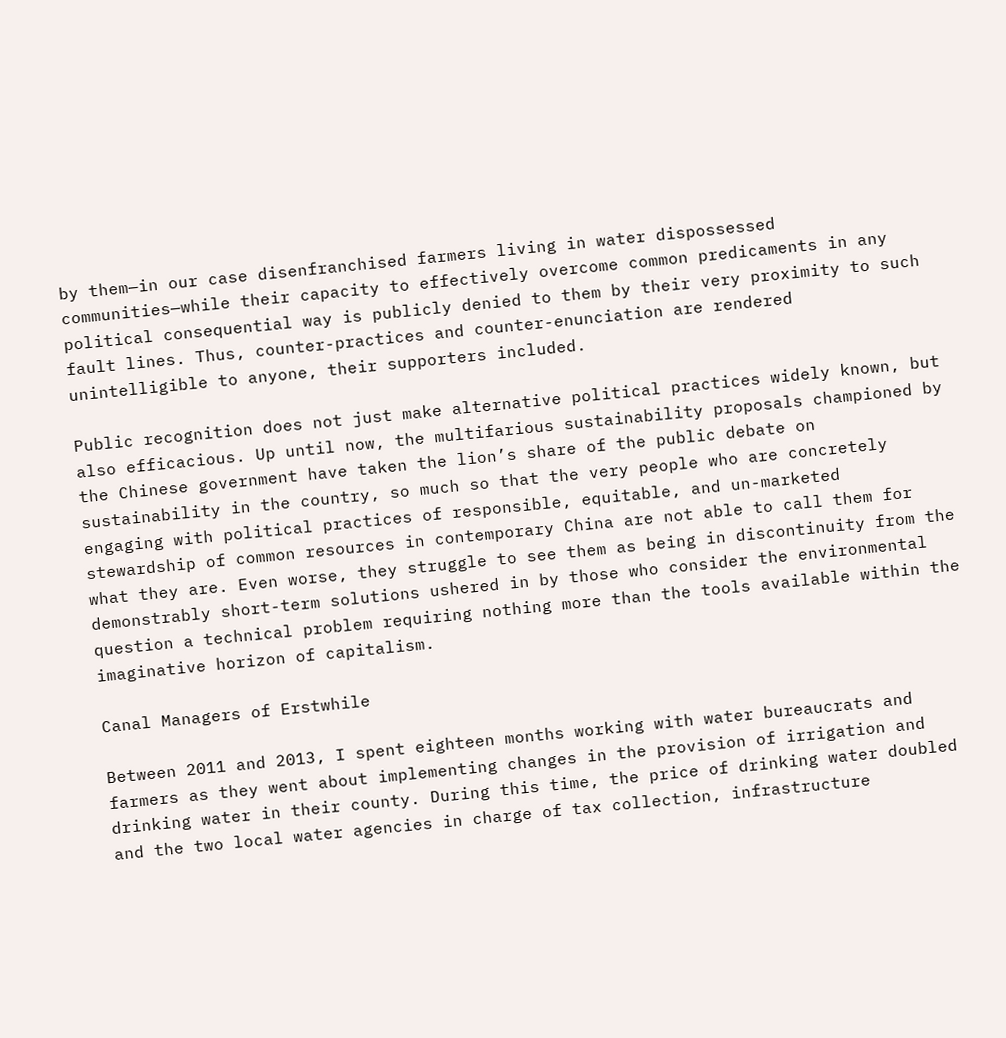by them—in our case disenfranchised farmers living in water dispossessed communities—while their capacity to effectively overcome common predicaments in any political consequential way is publicly denied to them by their very proximity to such fault lines. Thus, counter-practices and counter-enunciation are rendered unintelligible to anyone, their supporters included.

Public recognition does not just make alternative political practices widely known, but also efficacious. Up until now, the multifarious sustainability proposals championed by the Chinese government have taken the lion’s share of the public debate on sustainability in the country, so much so that the very people who are concretely engaging with political practices of responsible, equitable, and un-marketed stewardship of common resources in contemporary China are not able to call them for what they are. Even worse, they struggle to see them as being in discontinuity from the demonstrably short-term solutions ushered in by those who consider the environmental question a technical problem requiring nothing more than the tools available within the imaginative horizon of capitalism.

Canal Managers of Erstwhile

Between 2011 and 2013, I spent eighteen months working with water bureaucrats and farmers as they went about implementing changes in the provision of irrigation and drinking water in their county. During this time, the price of drinking water doubled and the two local water agencies in charge of tax collection, infrastructure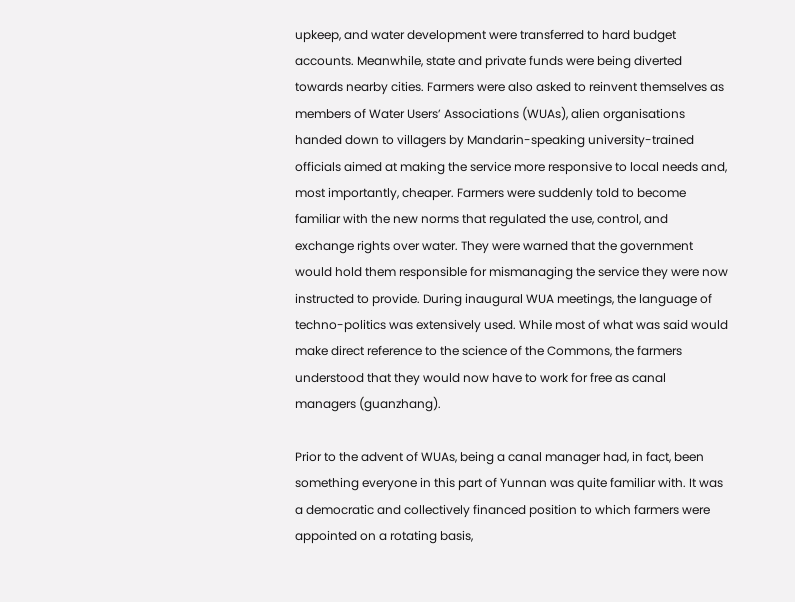upkeep, and water development were transferred to hard budget accounts. Meanwhile, state and private funds were being diverted towards nearby cities. Farmers were also asked to reinvent themselves as members of Water Users’ Associations (WUAs), alien organisations handed down to villagers by Mandarin-speaking university-trained officials aimed at making the service more responsive to local needs and, most importantly, cheaper. Farmers were suddenly told to become familiar with the new norms that regulated the use, control, and exchange rights over water. They were warned that the government would hold them responsible for mismanaging the service they were now instructed to provide. During inaugural WUA meetings, the language of techno-politics was extensively used. While most of what was said would make direct reference to the science of the Commons, the farmers understood that they would now have to work for free as canal managers (guanzhang).

Prior to the advent of WUAs, being a canal manager had, in fact, been something everyone in this part of Yunnan was quite familiar with. It was a democratic and collectively financed position to which farmers were appointed on a rotating basis,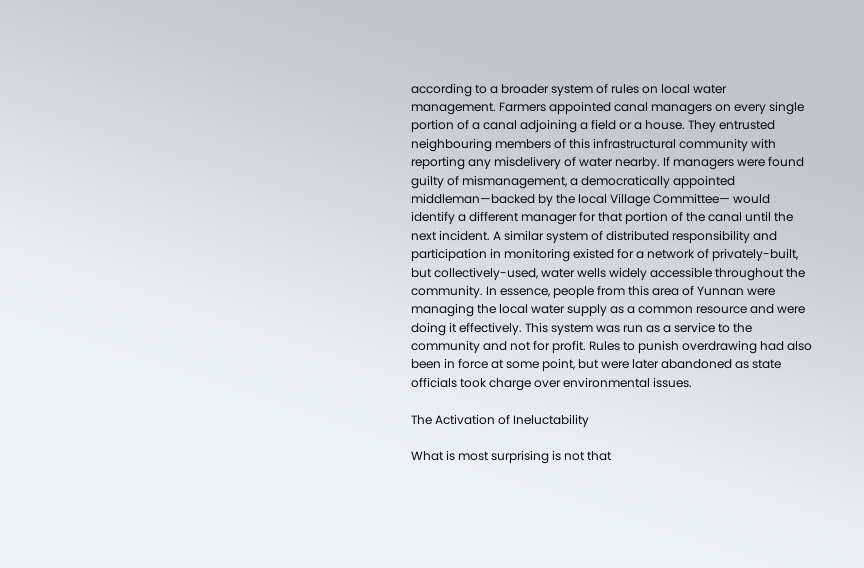according to a broader system of rules on local water management. Farmers appointed canal managers on every single portion of a canal adjoining a field or a house. They entrusted neighbouring members of this infrastructural community with reporting any misdelivery of water nearby. If managers were found guilty of mismanagement, a democratically appointed middleman—backed by the local Village Committee— would identify a different manager for that portion of the canal until the next incident. A similar system of distributed responsibility and participation in monitoring existed for a network of privately-built, but collectively-used, water wells widely accessible throughout the community. In essence, people from this area of Yunnan were managing the local water supply as a common resource and were doing it effectively. This system was run as a service to the community and not for profit. Rules to punish overdrawing had also been in force at some point, but were later abandoned as state officials took charge over environmental issues.

The Activation of Ineluctability

What is most surprising is not that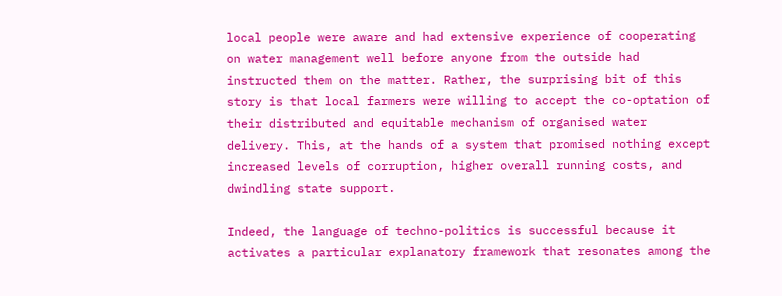local people were aware and had extensive experience of cooperating on water management well before anyone from the outside had instructed them on the matter. Rather, the surprising bit of this story is that local farmers were willing to accept the co-optation of their distributed and equitable mechanism of organised water delivery. This, at the hands of a system that promised nothing except increased levels of corruption, higher overall running costs, and dwindling state support.

Indeed, the language of techno-politics is successful because it activates a particular explanatory framework that resonates among the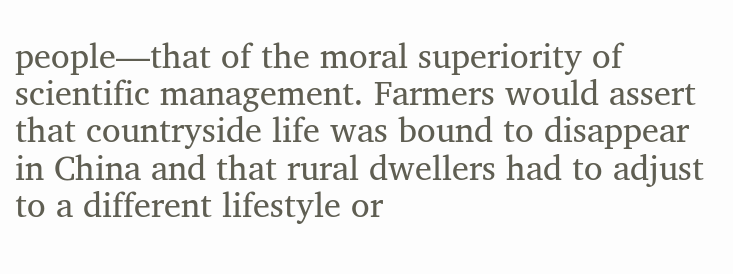people—that of the moral superiority of scientific management. Farmers would assert that countryside life was bound to disappear in China and that rural dwellers had to adjust to a different lifestyle or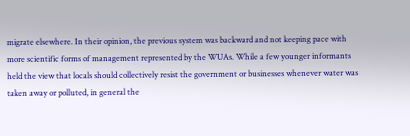migrate elsewhere. In their opinion, the previous system was backward and not keeping pace with more scientific forms of management represented by the WUAs. While a few younger informants held the view that locals should collectively resist the government or businesses whenever water was taken away or polluted, in general the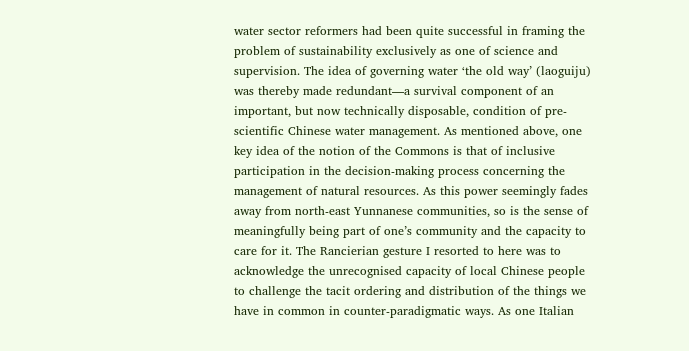water sector reformers had been quite successful in framing the problem of sustainability exclusively as one of science and supervision. The idea of governing water ‘the old way’ (laoguiju) was thereby made redundant—a survival component of an important, but now technically disposable, condition of pre-scientific Chinese water management. As mentioned above, one key idea of the notion of the Commons is that of inclusive participation in the decision-making process concerning the management of natural resources. As this power seemingly fades away from north-east Yunnanese communities, so is the sense of meaningfully being part of one’s community and the capacity to care for it. The Rancierian gesture I resorted to here was to acknowledge the unrecognised capacity of local Chinese people to challenge the tacit ordering and distribution of the things we have in common in counter-paradigmatic ways. As one Italian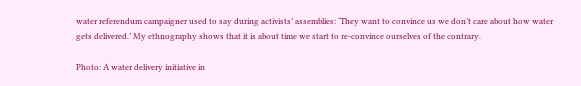water referendum campaigner used to say during activists’ assemblies: ‘They want to convince us we don’t care about how water gets delivered.’ My ethnography shows that it is about time we start to re-convince ourselves of the contrary.

Photo: A water delivery initiative in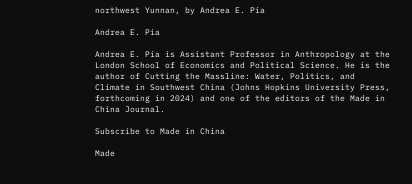northwest Yunnan, by Andrea E. Pia

Andrea E. Pia

Andrea E. Pia is Assistant Professor in Anthropology at the London School of Economics and Political Science. He is the author of Cutting the Massline: Water, Politics, and Climate in Southwest China (Johns Hopkins University Press, forthcoming in 2024) and one of the editors of the Made in China Journal.

Subscribe to Made in China

Made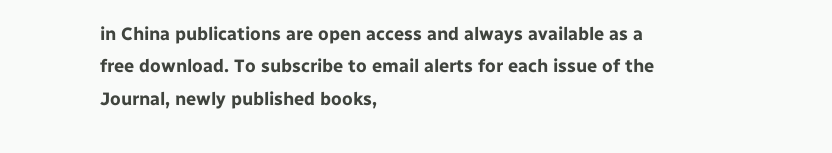in China publications are open access and always available as a free download. To subscribe to email alerts for each issue of the Journal, newly published books,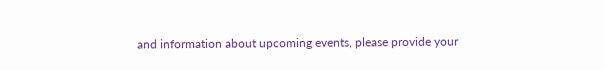and information about upcoming events, please provide your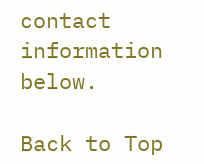contact information below.

Back to Top